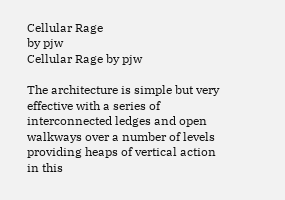Cellular Rage
by pjw
Cellular Rage by pjw

The architecture is simple but very effective with a series of interconnected ledges and open walkways over a number of levels providing heaps of vertical action in this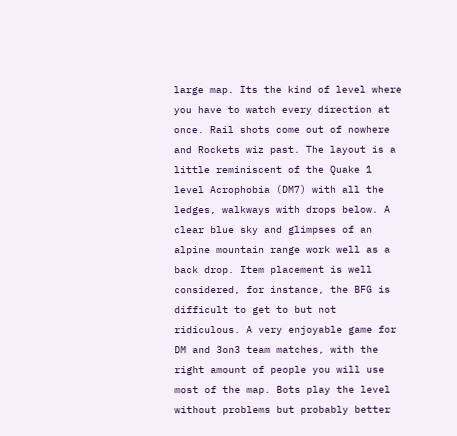large map. Its the kind of level where you have to watch every direction at once. Rail shots come out of nowhere and Rockets wiz past. The layout is a little reminiscent of the Quake 1 level Acrophobia (DM7) with all the ledges, walkways with drops below. A clear blue sky and glimpses of an alpine mountain range work well as a back drop. Item placement is well considered, for instance, the BFG is difficult to get to but not ridiculous. A very enjoyable game for DM and 3on3 team matches, with the right amount of people you will use most of the map. Bots play the level without problems but probably better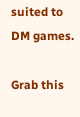suited to DM games.

Grab this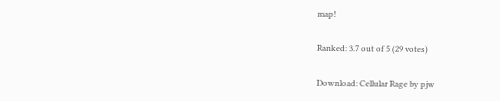map!

Ranked: 3.7 out of 5 (29 votes)

Download: Cellular Rage by pjw